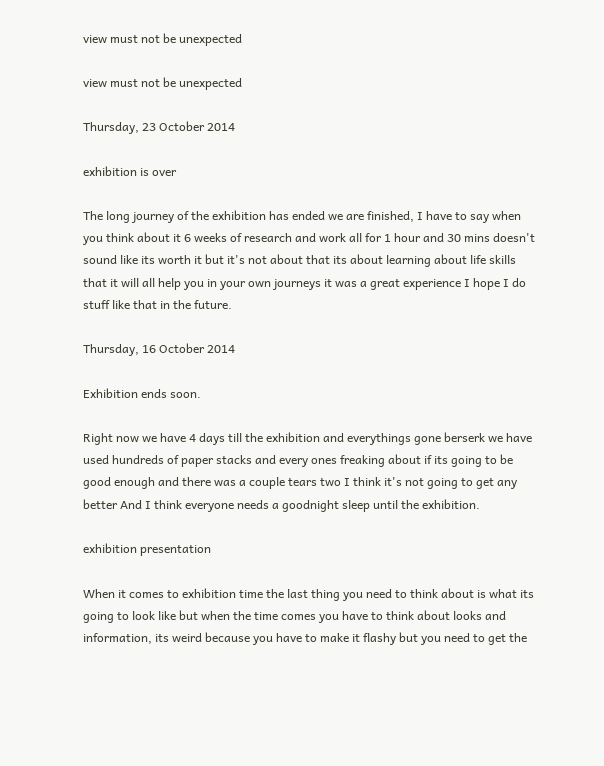view must not be unexpected

view must not be unexpected

Thursday, 23 October 2014

exhibition is over

The long journey of the exhibition has ended we are finished, I have to say when you think about it 6 weeks of research and work all for 1 hour and 30 mins doesn't  sound like its worth it but it's not about that its about learning about life skills that it will all help you in your own journeys it was a great experience I hope I do stuff like that in the future.

Thursday, 16 October 2014

Exhibition ends soon.

Right now we have 4 days till the exhibition and everythings gone berserk we have used hundreds of paper stacks and every ones freaking about if its going to be good enough and there was a couple tears two I think it's not going to get any better And I think everyone needs a goodnight sleep until the exhibition.

exhibition presentation

When it comes to exhibition time the last thing you need to think about is what its going to look like but when the time comes you have to think about looks and information, its weird because you have to make it flashy but you need to get the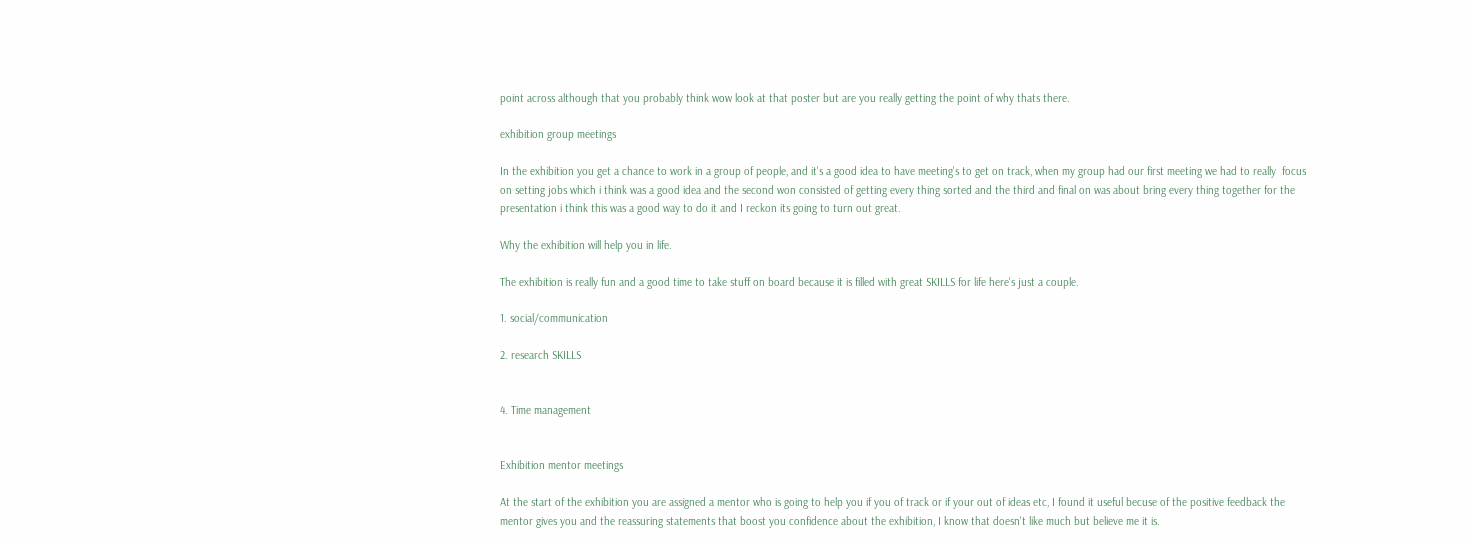point across although that you probably think wow look at that poster but are you really getting the point of why thats there.

exhibition group meetings

In the exhibition you get a chance to work in a group of people, and it's a good idea to have meeting's to get on track, when my group had our first meeting we had to really  focus on setting jobs which i think was a good idea and the second won consisted of getting every thing sorted and the third and final on was about bring every thing together for the presentation i think this was a good way to do it and I reckon its going to turn out great.

Why the exhibition will help you in life.

The exhibition is really fun and a good time to take stuff on board because it is filled with great SKILLS for life here's just a couple.

1. social/communication

2. research SKILLS


4. Time management


Exhibition mentor meetings

At the start of the exhibition you are assigned a mentor who is going to help you if you of track or if your out of ideas etc, I found it useful becuse of the positive feedback the mentor gives you and the reassuring statements that boost you confidence about the exhibition, I know that doesn't like much but believe me it is.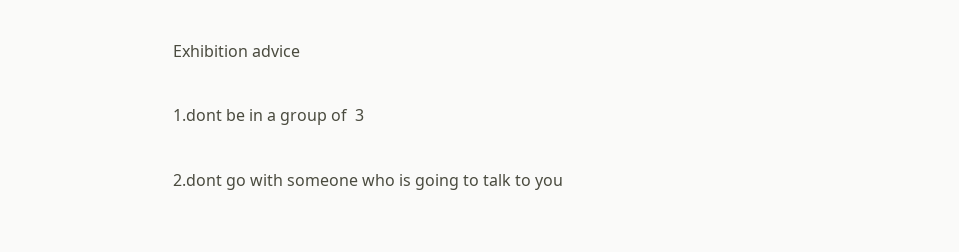Exhibition advice

1.dont be in a group of  3

2.dont go with someone who is going to talk to you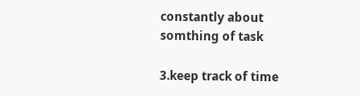constantly about somthing of task

3.keep track of time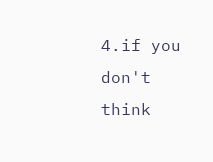4.if you don't think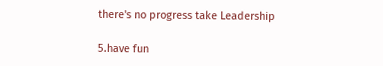there's no progress take Leadership

5.have fun